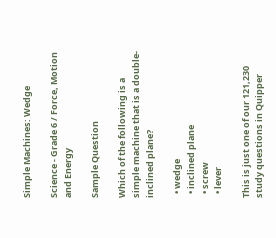Simple Machines: Wedge

Science - Grade 6 / Force, Motion and Energy

Sample Question

Which of the following is a simple machine that is a double-inclined plane?

  • wedge
  • inclined plane
  • screw
  • lever

This is just one of our 121,230 study questions in Quipper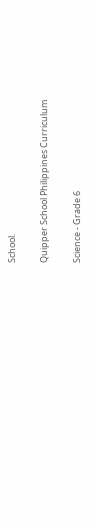School.

Quipper School Philippines Curriculum

Science - Grade 6